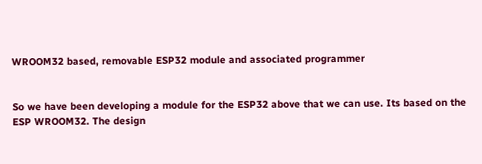WROOM32 based, removable ESP32 module and associated programmer


So we have been developing a module for the ESP32 above that we can use. Its based on the ESP WROOM32. The design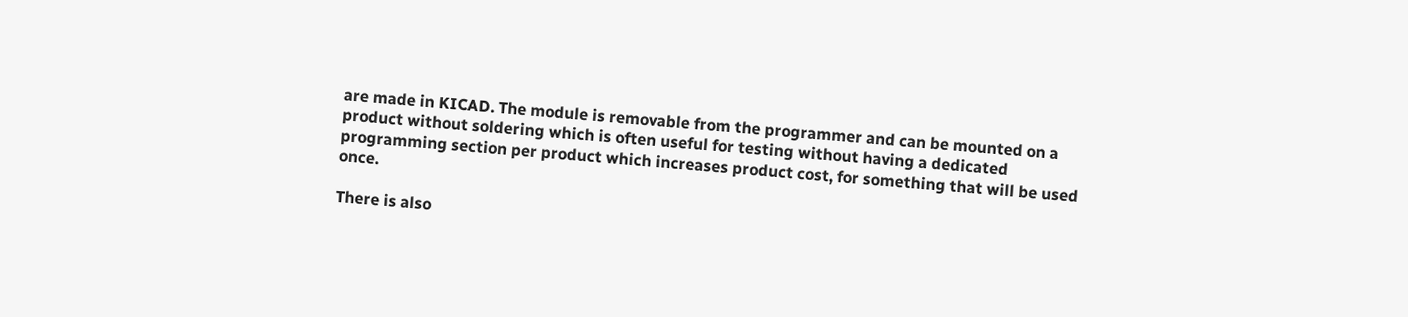are made in KICAD. The module is removable from the programmer and can be mounted on a product without soldering which is often useful for testing without having a dedicated programming section per product which increases product cost, for something that will be used once.

There is also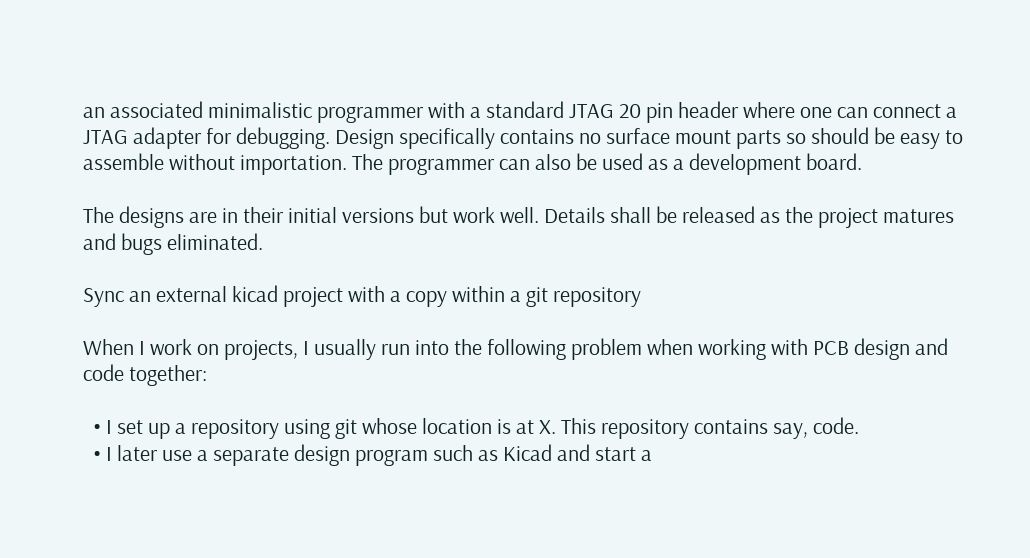an associated minimalistic programmer with a standard JTAG 20 pin header where one can connect a JTAG adapter for debugging. Design specifically contains no surface mount parts so should be easy to assemble without importation. The programmer can also be used as a development board.

The designs are in their initial versions but work well. Details shall be released as the project matures and bugs eliminated.

Sync an external kicad project with a copy within a git repository

When I work on projects, I usually run into the following problem when working with PCB design and code together:

  • I set up a repository using git whose location is at X. This repository contains say, code.
  • I later use a separate design program such as Kicad and start a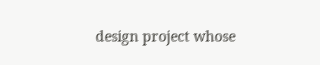design project whose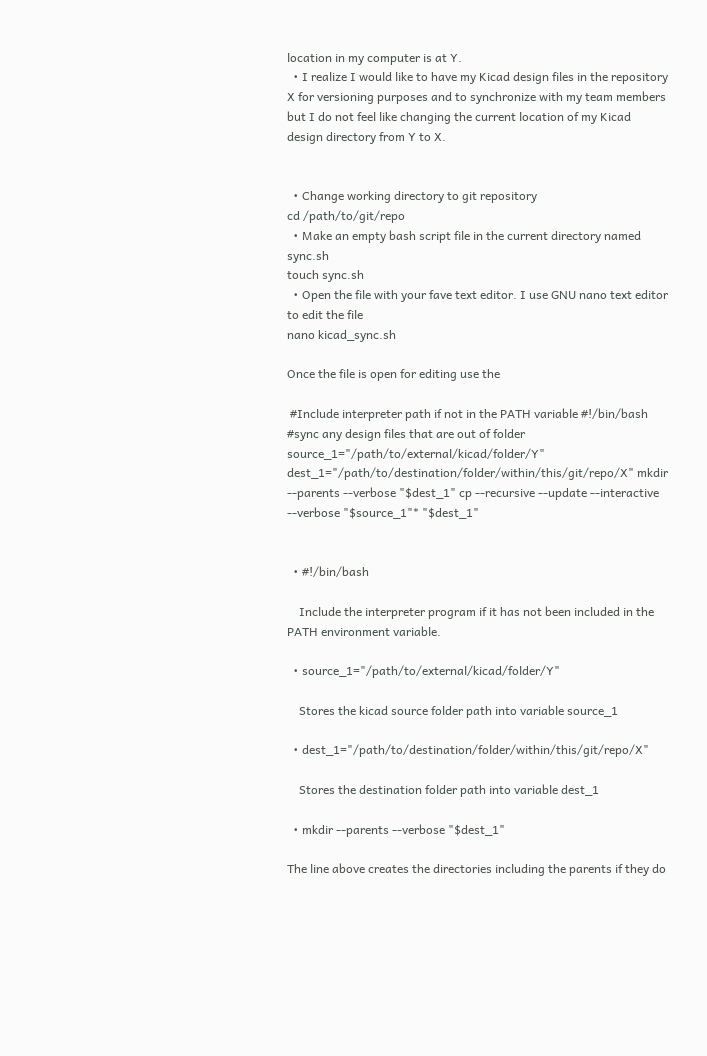location in my computer is at Y.
  • I realize I would like to have my Kicad design files in the repository X for versioning purposes and to synchronize with my team members but I do not feel like changing the current location of my Kicad design directory from Y to X.


  • Change working directory to git repository
cd /path/to/git/repo
  • Make an empty bash script file in the current directory named  sync.sh
touch sync.sh
  • Open the file with your fave text editor. I use GNU nano text editor to edit the file
nano kicad_sync.sh

Once the file is open for editing use the

 #Include interpreter path if not in the PATH variable #!/bin/bash #sync any design files that are out of folder source_1="/path/to/external/kicad/folder/Y" dest_1="/path/to/destination/folder/within/this/git/repo/X" mkdir --parents --verbose "$dest_1" cp --recursive --update --interactive --verbose "$source_1"* "$dest_1"


  • #!/bin/bash

    Include the interpreter program if it has not been included in the PATH environment variable.

  • source_1="/path/to/external/kicad/folder/Y"

    Stores the kicad source folder path into variable source_1

  • dest_1="/path/to/destination/folder/within/this/git/repo/X"

    Stores the destination folder path into variable dest_1

  • mkdir --parents --verbose "$dest_1"

The line above creates the directories including the parents if they do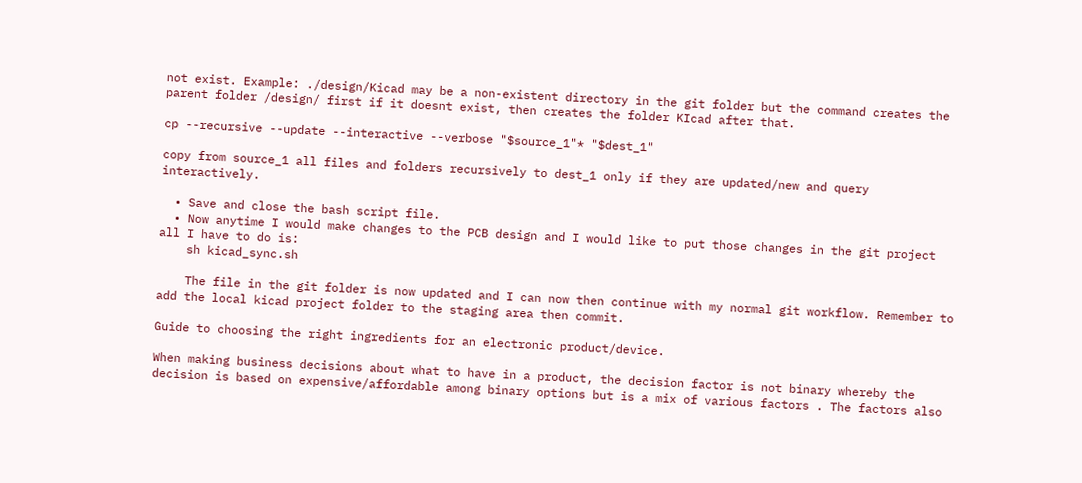not exist. Example: ./design/Kicad may be a non-existent directory in the git folder but the command creates the parent folder /design/ first if it doesnt exist, then creates the folder KIcad after that.

cp --recursive --update --interactive --verbose "$source_1"* "$dest_1"

copy from source_1 all files and folders recursively to dest_1 only if they are updated/new and query  interactively.

  • Save and close the bash script file.
  • Now anytime I would make changes to the PCB design and I would like to put those changes in the git project all I have to do is:
    sh kicad_sync.sh

    The file in the git folder is now updated and I can now then continue with my normal git workflow. Remember to add the local kicad project folder to the staging area then commit.

Guide to choosing the right ingredients for an electronic product/device.

When making business decisions about what to have in a product, the decision factor is not binary whereby the decision is based on expensive/affordable among binary options but is a mix of various factors . The factors also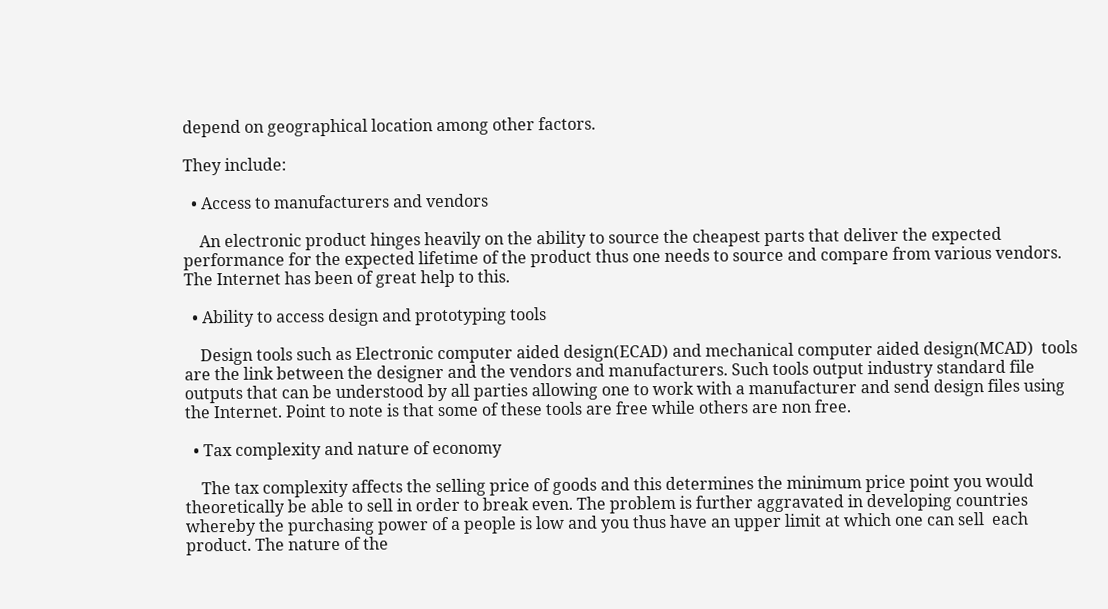depend on geographical location among other factors.

They include:

  • Access to manufacturers and vendors

    An electronic product hinges heavily on the ability to source the cheapest parts that deliver the expected performance for the expected lifetime of the product thus one needs to source and compare from various vendors. The Internet has been of great help to this.

  • Ability to access design and prototyping tools

    Design tools such as Electronic computer aided design(ECAD) and mechanical computer aided design(MCAD)  tools are the link between the designer and the vendors and manufacturers. Such tools output industry standard file outputs that can be understood by all parties allowing one to work with a manufacturer and send design files using the Internet. Point to note is that some of these tools are free while others are non free.

  • Tax complexity and nature of economy

    The tax complexity affects the selling price of goods and this determines the minimum price point you would theoretically be able to sell in order to break even. The problem is further aggravated in developing countries whereby the purchasing power of a people is low and you thus have an upper limit at which one can sell  each product. The nature of the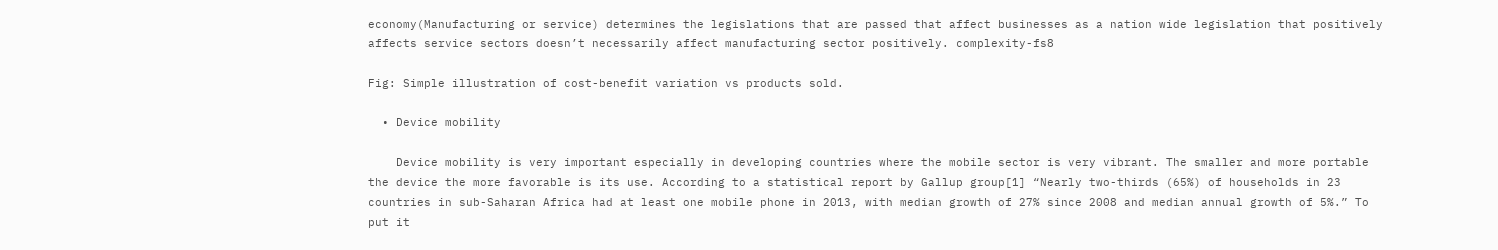economy(Manufacturing or service) determines the legislations that are passed that affect businesses as a nation wide legislation that positively affects service sectors doesn’t necessarily affect manufacturing sector positively. complexity-fs8

Fig: Simple illustration of cost-benefit variation vs products sold.

  • Device mobility

    Device mobility is very important especially in developing countries where the mobile sector is very vibrant. The smaller and more portable the device the more favorable is its use. According to a statistical report by Gallup group[1] “Nearly two-thirds (65%) of households in 23 countries in sub-Saharan Africa had at least one mobile phone in 2013, with median growth of 27% since 2008 and median annual growth of 5%.” To put it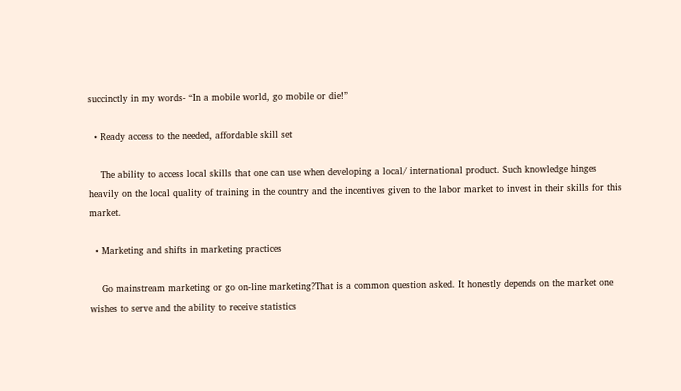succinctly in my words- “In a mobile world, go mobile or die!”

  • Ready access to the needed, affordable skill set

    The ability to access local skills that one can use when developing a local/ international product. Such knowledge hinges heavily on the local quality of training in the country and the incentives given to the labor market to invest in their skills for this market.

  • Marketing and shifts in marketing practices

    Go mainstream marketing or go on-line marketing?That is a common question asked. It honestly depends on the market one wishes to serve and the ability to receive statistics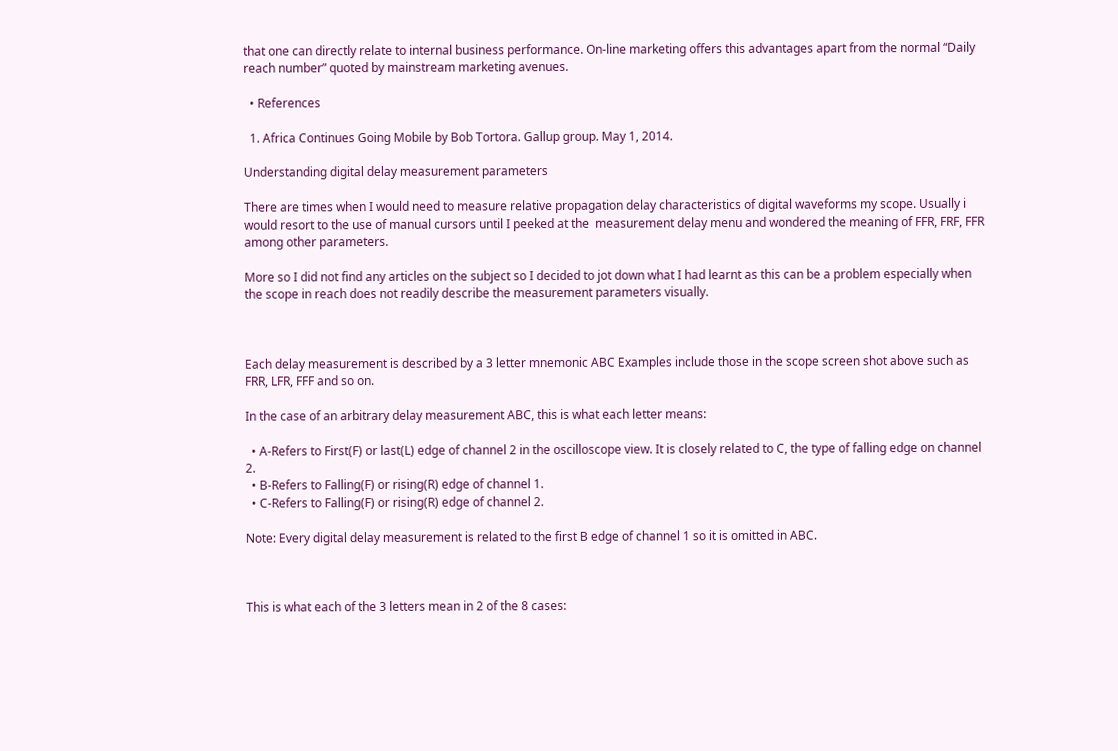that one can directly relate to internal business performance. On-line marketing offers this advantages apart from the normal “Daily reach number” quoted by mainstream marketing avenues.

  • References

  1. Africa Continues Going Mobile by Bob Tortora. Gallup group. May 1, 2014.

Understanding digital delay measurement parameters

There are times when I would need to measure relative propagation delay characteristics of digital waveforms my scope. Usually i would resort to the use of manual cursors until I peeked at the  measurement delay menu and wondered the meaning of FFR, FRF, FFR among other parameters.

More so I did not find any articles on the subject so I decided to jot down what I had learnt as this can be a problem especially when the scope in reach does not readily describe the measurement parameters visually.



Each delay measurement is described by a 3 letter mnemonic ABC Examples include those in the scope screen shot above such as FRR, LFR, FFF and so on.

In the case of an arbitrary delay measurement ABC, this is what each letter means:

  • A-Refers to First(F) or last(L) edge of channel 2 in the oscilloscope view. It is closely related to C, the type of falling edge on channel 2.
  • B-Refers to Falling(F) or rising(R) edge of channel 1.
  • C-Refers to Falling(F) or rising(R) edge of channel 2.

Note: Every digital delay measurement is related to the first B edge of channel 1 so it is omitted in ABC.



This is what each of the 3 letters mean in 2 of the 8 cases: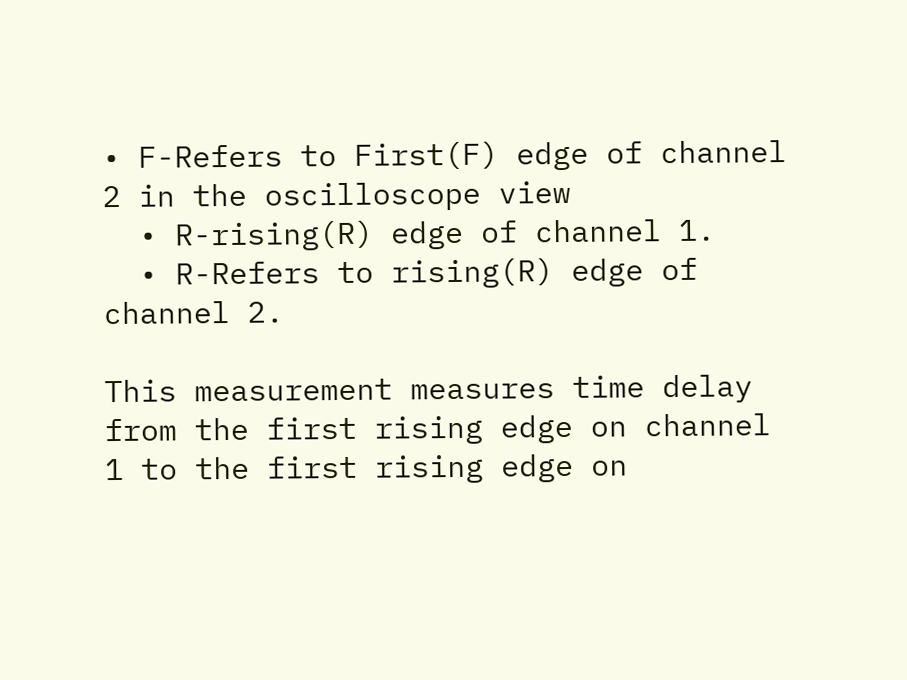• F-Refers to First(F) edge of channel 2 in the oscilloscope view
  • R-rising(R) edge of channel 1.
  • R-Refers to rising(R) edge of channel 2.

This measurement measures time delay from the first rising edge on channel 1 to the first rising edge on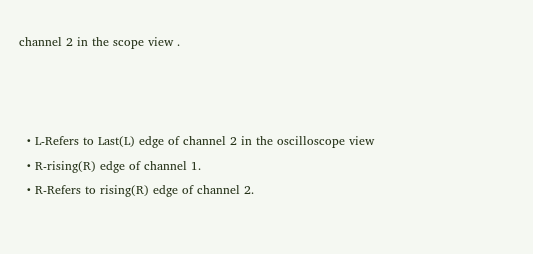channel 2 in the scope view .



  • L-Refers to Last(L) edge of channel 2 in the oscilloscope view
  • R-rising(R) edge of channel 1.
  • R-Refers to rising(R) edge of channel 2.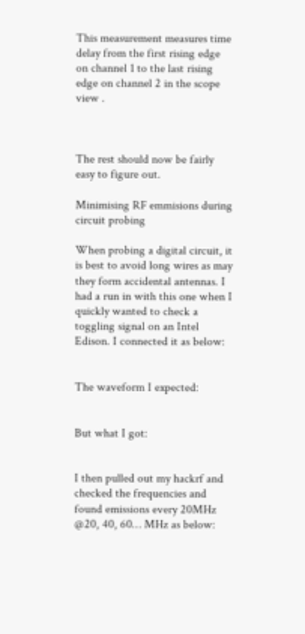This measurement measures time delay from the first rising edge on channel 1 to the last rising edge on channel 2 in the scope view .



The rest should now be fairly easy to figure out.

Minimising RF emmisions during circuit probing

When probing a digital circuit, it is best to avoid long wires as may they form accidental antennas. I had a run in with this one when I quickly wanted to check a toggling signal on an Intel Edison. I connected it as below:


The waveform I expected:


But what I got:


I then pulled out my hackrf and checked the frequencies and found emissions every 20MHz @20, 40, 60… MHz as below: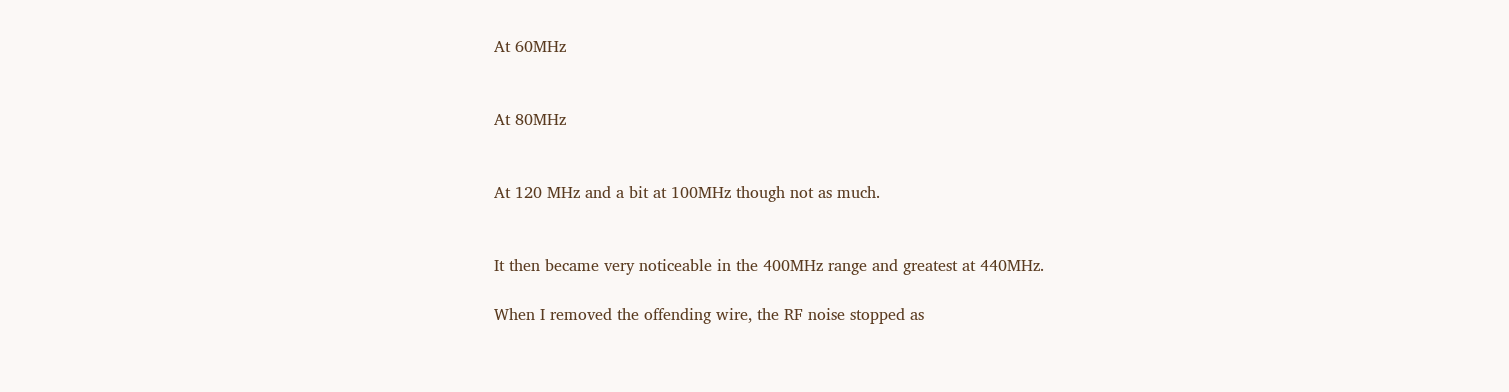At 60MHz


At 80MHz


At 120 MHz and a bit at 100MHz though not as much.


It then became very noticeable in the 400MHz range and greatest at 440MHz.

When I removed the offending wire, the RF noise stopped as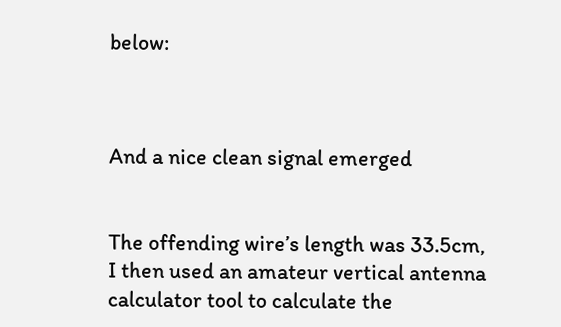below:



And a nice clean signal emerged


The offending wire’s length was 33.5cm, I then used an amateur vertical antenna calculator tool to calculate the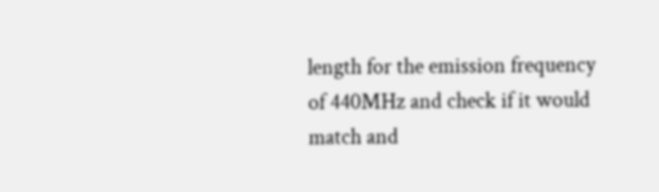length for the emission frequency of 440MHz and check if it would match and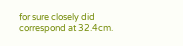for sure closely did correspond at 32.4cm.